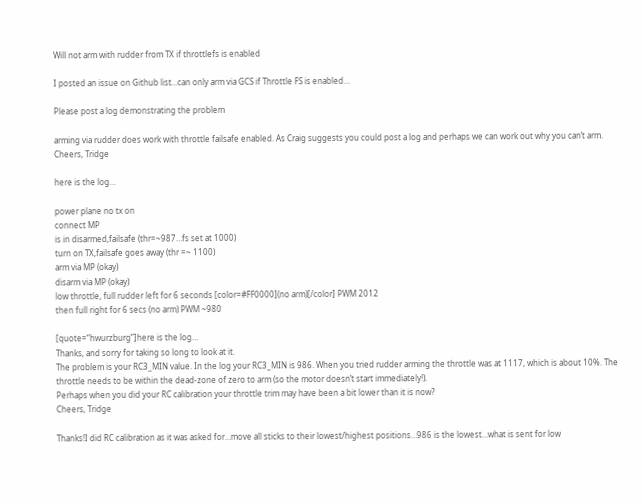Will not arm with rudder from TX if throttlefs is enabled

I posted an issue on Github list…can only arm via GCS if Throttle FS is enabled…

Please post a log demonstrating the problem

arming via rudder does work with throttle failsafe enabled. As Craig suggests you could post a log and perhaps we can work out why you can’t arm.
Cheers, Tridge

here is the log…

power plane no tx on
connect MP
is in disarmed,failsafe (thr=~987…fs set at 1000)
turn on TX,failsafe goes away (thr =~ 1100)
arm via MP (okay)
disarm via MP (okay)
low throttle, full rudder left for 6 seconds [color=#FF0000](no arm)[/color] PWM 2012
then full right for 6 secs (no arm) PWM ~980

[quote=“hwurzburg”]here is the log…
Thanks, and sorry for taking so long to look at it.
The problem is your RC3_MIN value. In the log your RC3_MIN is 986. When you tried rudder arming the throttle was at 1117, which is about 10%. The throttle needs to be within the dead-zone of zero to arm (so the motor doesn’t start immediately!).
Perhaps when you did your RC calibration your throttle trim may have been a bit lower than it is now?
Cheers, Tridge

Thanks!I did RC calibration as it was asked for…move all sticks to their lowest/highest positions…986 is the lowest…what is sent for low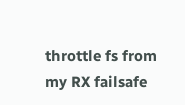throttle fs from my RX failsafe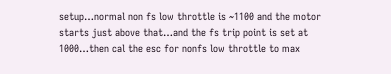setup…normal non fs low throttle is ~1100 and the motor starts just above that…and the fs trip point is set at 1000…then cal the esc for nonfs low throttle to max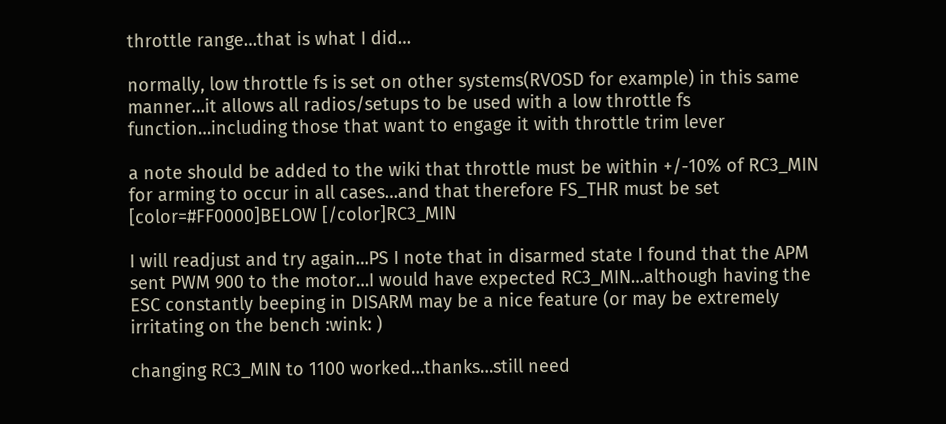throttle range…that is what I did…

normally, low throttle fs is set on other systems(RVOSD for example) in this same manner…it allows all radios/setups to be used with a low throttle fs function…including those that want to engage it with throttle trim lever

a note should be added to the wiki that throttle must be within +/-10% of RC3_MIN for arming to occur in all cases…and that therefore FS_THR must be set [color=#FF0000]BELOW [/color]RC3_MIN

I will readjust and try again…PS I note that in disarmed state I found that the APM sent PWM 900 to the motor…I would have expected RC3_MIN…although having the ESC constantly beeping in DISARM may be a nice feature (or may be extremely irritating on the bench :wink: )

changing RC3_MIN to 1100 worked…thanks…still need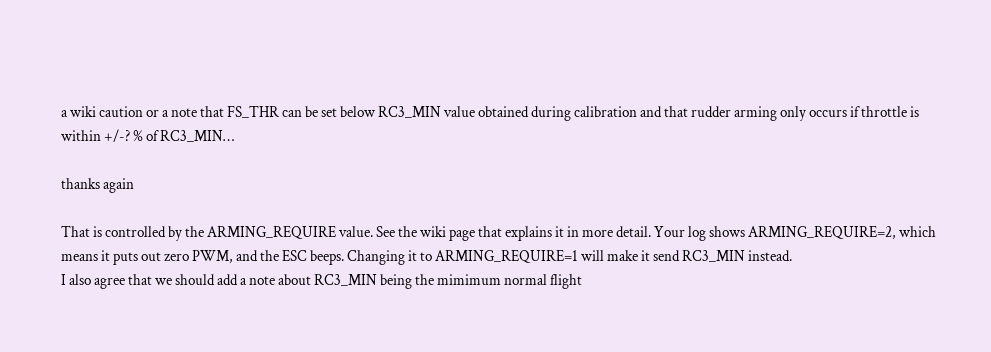a wiki caution or a note that FS_THR can be set below RC3_MIN value obtained during calibration and that rudder arming only occurs if throttle is within +/-? % of RC3_MIN…

thanks again

That is controlled by the ARMING_REQUIRE value. See the wiki page that explains it in more detail. Your log shows ARMING_REQUIRE=2, which means it puts out zero PWM, and the ESC beeps. Changing it to ARMING_REQUIRE=1 will make it send RC3_MIN instead.
I also agree that we should add a note about RC3_MIN being the mimimum normal flight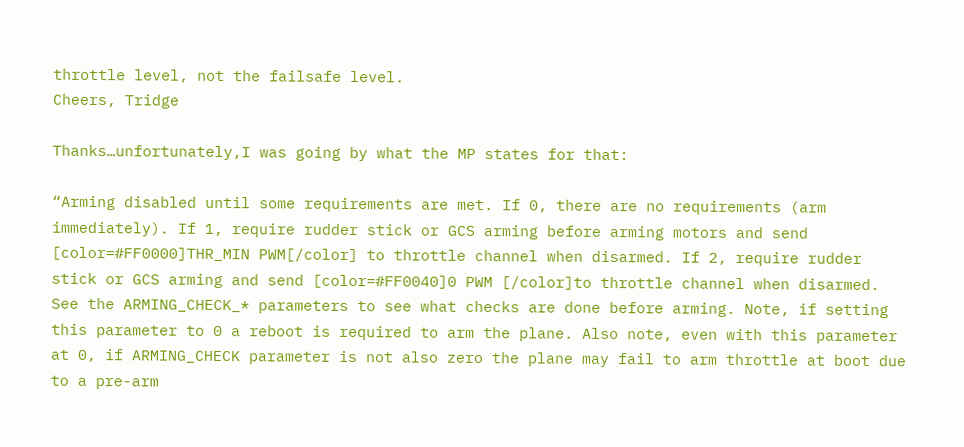throttle level, not the failsafe level.
Cheers, Tridge

Thanks…unfortunately,I was going by what the MP states for that:

“Arming disabled until some requirements are met. If 0, there are no requirements (arm immediately). If 1, require rudder stick or GCS arming before arming motors and send [color=#FF0000]THR_MIN PWM[/color] to throttle channel when disarmed. If 2, require rudder stick or GCS arming and send [color=#FF0040]0 PWM [/color]to throttle channel when disarmed. See the ARMING_CHECK_* parameters to see what checks are done before arming. Note, if setting this parameter to 0 a reboot is required to arm the plane. Also note, even with this parameter at 0, if ARMING_CHECK parameter is not also zero the plane may fail to arm throttle at boot due to a pre-arm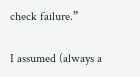check failure.”

I assumed (always a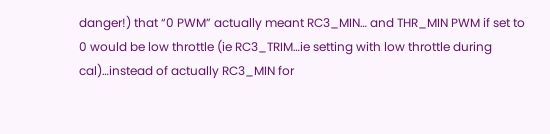danger!) that “0 PWM” actually meant RC3_MIN… and THR_MIN PWM if set to 0 would be low throttle (ie RC3_TRIM…ie setting with low throttle during cal)…instead of actually RC3_MIN for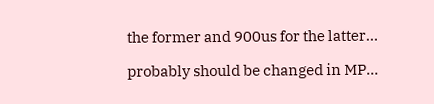the former and 900us for the latter…

probably should be changed in MP…